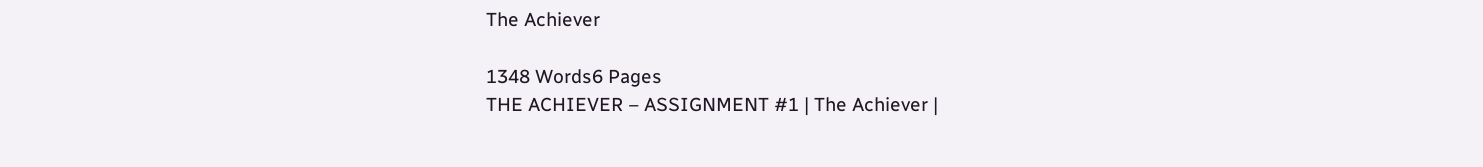The Achiever

1348 Words6 Pages
THE ACHIEVER – ASSIGNMENT #1 | The Achiever |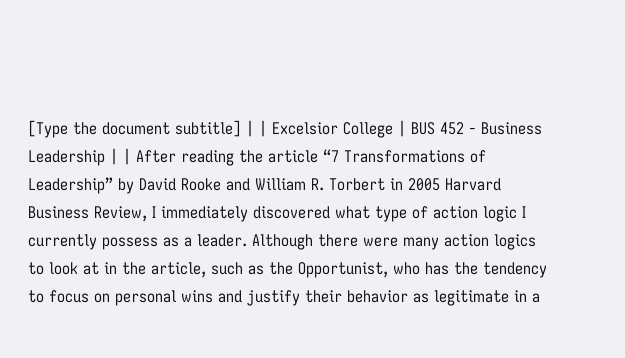[Type the document subtitle] | | Excelsior College | BUS 452 - Business Leadership | | After reading the article “7 Transformations of Leadership” by David Rooke and William R. Torbert in 2005 Harvard Business Review, I immediately discovered what type of action logic I currently possess as a leader. Although there were many action logics to look at in the article, such as the Opportunist, who has the tendency to focus on personal wins and justify their behavior as legitimate in a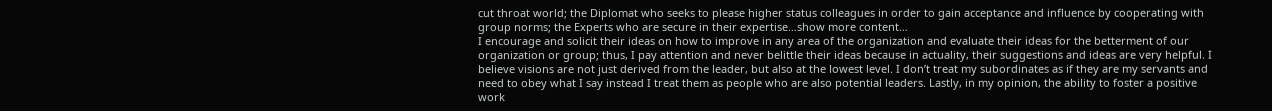cut throat world; the Diplomat who seeks to please higher status colleagues in order to gain acceptance and influence by cooperating with group norms; the Experts who are secure in their expertise…show more content…
I encourage and solicit their ideas on how to improve in any area of the organization and evaluate their ideas for the betterment of our organization or group; thus, I pay attention and never belittle their ideas because in actuality, their suggestions and ideas are very helpful. I believe visions are not just derived from the leader, but also at the lowest level. I don’t treat my subordinates as if they are my servants and need to obey what I say instead I treat them as people who are also potential leaders. Lastly, in my opinion, the ability to foster a positive work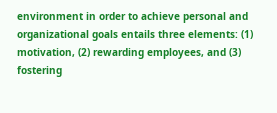environment in order to achieve personal and organizational goals entails three elements: (1) motivation, (2) rewarding employees, and (3) fostering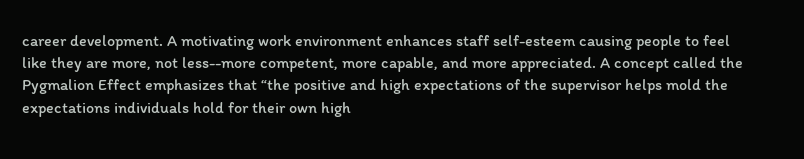career development. A motivating work environment enhances staff self-esteem causing people to feel like they are more, not less--more competent, more capable, and more appreciated. A concept called the Pygmalion Effect emphasizes that “the positive and high expectations of the supervisor helps mold the expectations individuals hold for their own high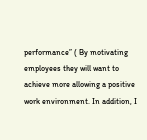performance” ( By motivating employees they will want to achieve more allowing a positive work environment. In addition, I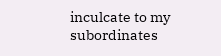inculcate to my subordinates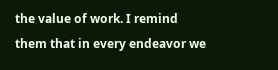the value of work. I remind them that in every endeavor we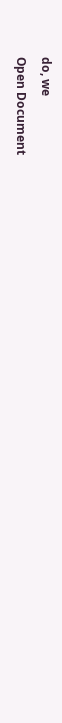do, we
Open Document